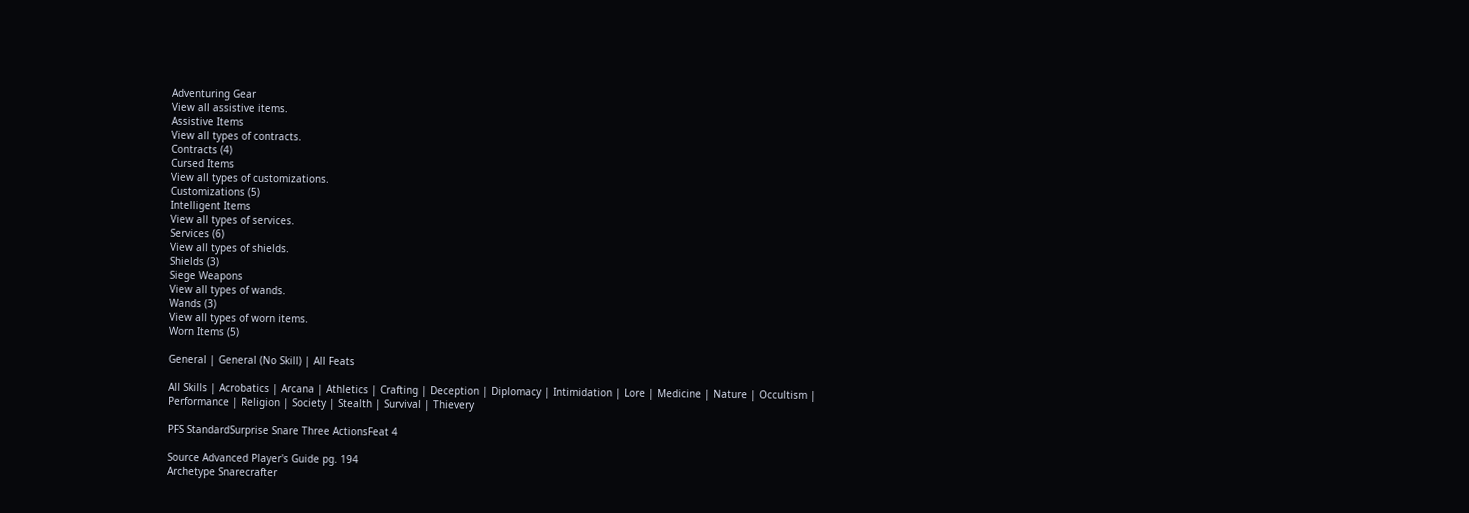Adventuring Gear
View all assistive items.
Assistive Items
View all types of contracts.
Contracts (4)
Cursed Items
View all types of customizations.
Customizations (5)
Intelligent Items
View all types of services.
Services (6)
View all types of shields.
Shields (3)
Siege Weapons
View all types of wands.
Wands (3)
View all types of worn items.
Worn Items (5)

General | General (No Skill) | All Feats

All Skills | Acrobatics | Arcana | Athletics | Crafting | Deception | Diplomacy | Intimidation | Lore | Medicine | Nature | Occultism | Performance | Religion | Society | Stealth | Survival | Thievery

PFS StandardSurprise Snare Three ActionsFeat 4

Source Advanced Player's Guide pg. 194
Archetype Snarecrafter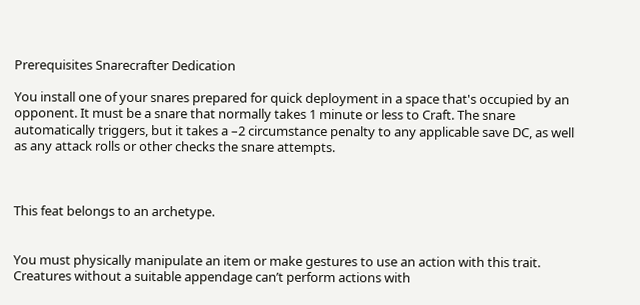Prerequisites Snarecrafter Dedication

You install one of your snares prepared for quick deployment in a space that's occupied by an opponent. It must be a snare that normally takes 1 minute or less to Craft. The snare automatically triggers, but it takes a –2 circumstance penalty to any applicable save DC, as well as any attack rolls or other checks the snare attempts.



This feat belongs to an archetype.


You must physically manipulate an item or make gestures to use an action with this trait. Creatures without a suitable appendage can’t perform actions with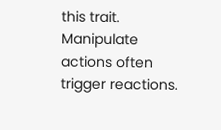this trait. Manipulate actions often trigger reactions.